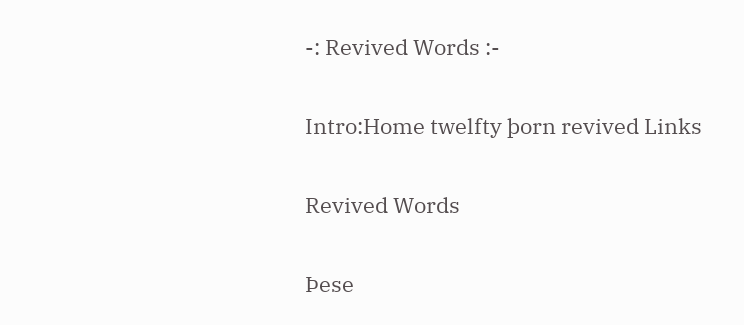-: Revived Words :-

Intro:Home twelfty þorn revived Links

Revived Words

Þese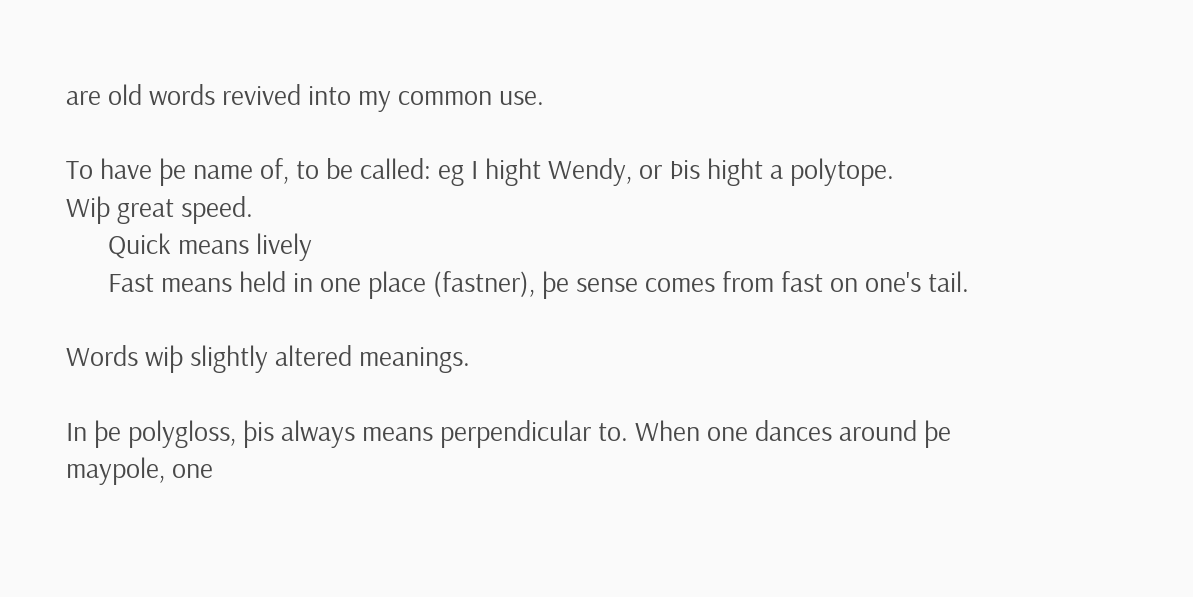are old words revived into my common use.

To have þe name of, to be called: eg I hight Wendy, or Þis hight a polytope.
Wiþ great speed.
      Quick means lively
      Fast means held in one place (fastner), þe sense comes from fast on one's tail.

Words wiþ slightly altered meanings.

In þe polygloss, þis always means perpendicular to. When one dances around þe maypole, one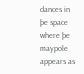dances in þe space where þe maypole appears as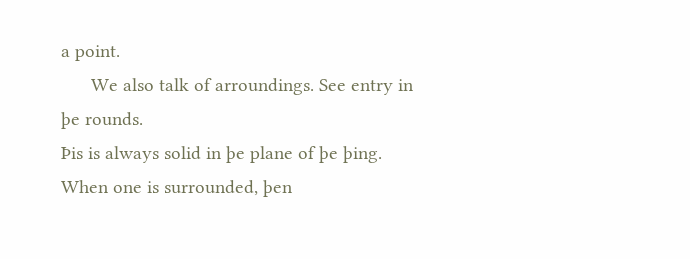a point.
      We also talk of arroundings. See entry in þe rounds.
Þis is always solid in þe plane of þe þing. When one is surrounded, þen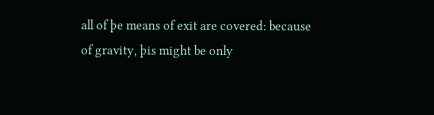all of þe means of exit are covered: because of gravity, þis might be only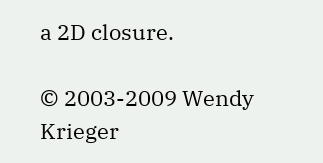a 2D closure.

© 2003-2009 Wendy Krieger